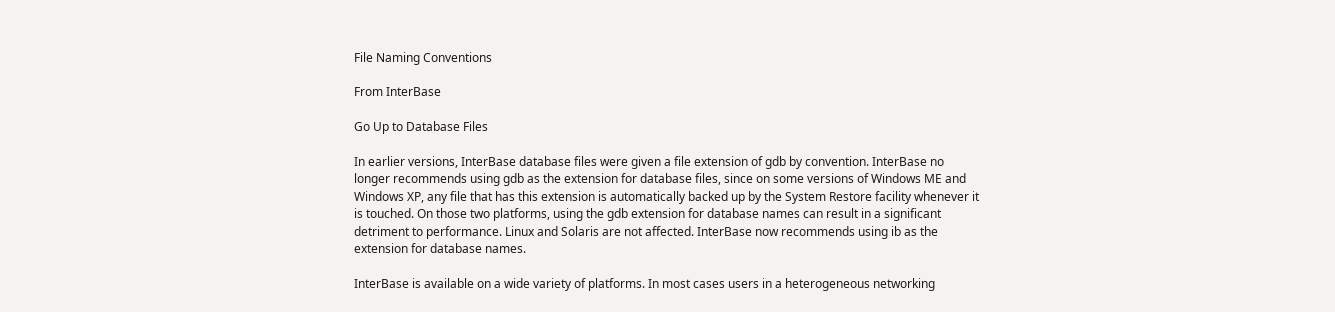File Naming Conventions

From InterBase

Go Up to Database Files

In earlier versions, InterBase database files were given a file extension of gdb by convention. InterBase no longer recommends using gdb as the extension for database files, since on some versions of Windows ME and Windows XP, any file that has this extension is automatically backed up by the System Restore facility whenever it is touched. On those two platforms, using the gdb extension for database names can result in a significant detriment to performance. Linux and Solaris are not affected. InterBase now recommends using ib as the extension for database names.

InterBase is available on a wide variety of platforms. In most cases users in a heterogeneous networking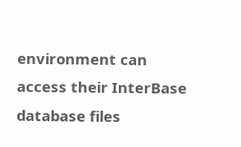environment can access their InterBase database files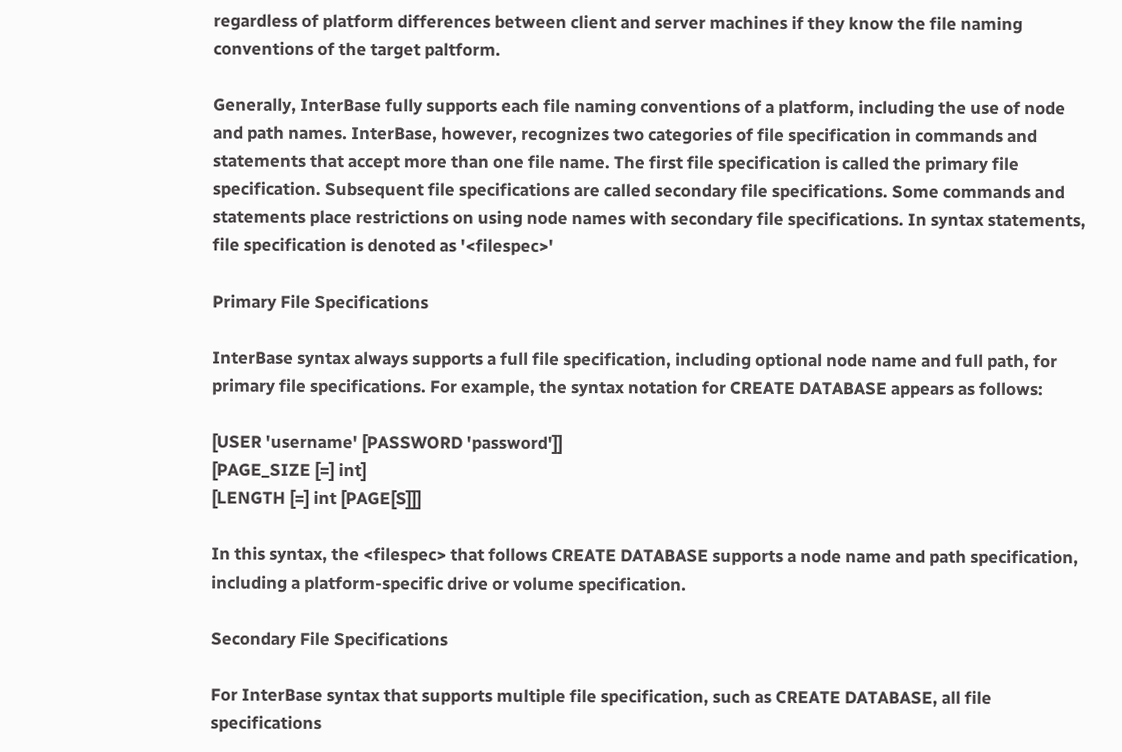regardless of platform differences between client and server machines if they know the file naming conventions of the target paltform.

Generally, InterBase fully supports each file naming conventions of a platform, including the use of node and path names. InterBase, however, recognizes two categories of file specification in commands and statements that accept more than one file name. The first file specification is called the primary file specification. Subsequent file specifications are called secondary file specifications. Some commands and statements place restrictions on using node names with secondary file specifications. In syntax statements, file specification is denoted as '<filespec>'

Primary File Specifications

InterBase syntax always supports a full file specification, including optional node name and full path, for primary file specifications. For example, the syntax notation for CREATE DATABASE appears as follows:

[USER 'username' [PASSWORD 'password']]
[PAGE_SIZE [=] int]
[LENGTH [=] int [PAGE[S]]]

In this syntax, the <filespec> that follows CREATE DATABASE supports a node name and path specification, including a platform-specific drive or volume specification.

Secondary File Specifications

For InterBase syntax that supports multiple file specification, such as CREATE DATABASE, all file specifications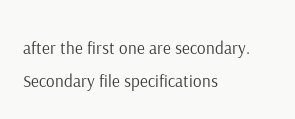after the first one are secondary. Secondary file specifications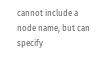cannot include a node name, but can specify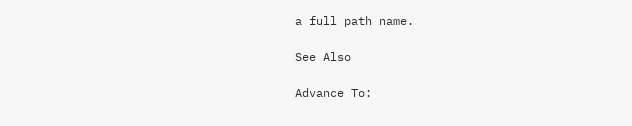a full path name.

See Also

Advance To: